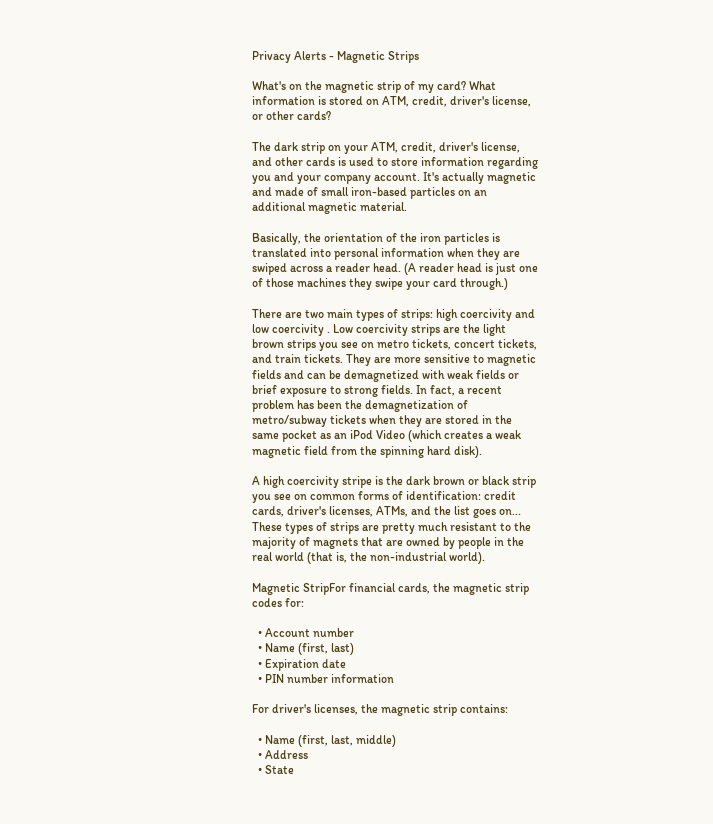Privacy Alerts - Magnetic Strips

What's on the magnetic strip of my card? What information is stored on ATM, credit, driver's license, or other cards?

The dark strip on your ATM, credit, driver's license, and other cards is used to store information regarding you and your company account. It's actually magnetic and made of small iron-based particles on an additional magnetic material.

Basically, the orientation of the iron particles is translated into personal information when they are swiped across a reader head. (A reader head is just one of those machines they swipe your card through.)

There are two main types of strips: high coercivity and low coercivity . Low coercivity strips are the light brown strips you see on metro tickets, concert tickets, and train tickets. They are more sensitive to magnetic fields and can be demagnetized with weak fields or brief exposure to strong fields. In fact, a recent problem has been the demagnetization of metro/subway tickets when they are stored in the same pocket as an iPod Video (which creates a weak magnetic field from the spinning hard disk).

A high coercivity stripe is the dark brown or black strip you see on common forms of identification: credit cards, driver's licenses, ATMs, and the list goes on... These types of strips are pretty much resistant to the majority of magnets that are owned by people in the real world (that is, the non-industrial world).

Magnetic StripFor financial cards, the magnetic strip codes for:

  • Account number
  • Name (first, last)
  • Expiration date
  • PIN number information

For driver's licenses, the magnetic strip contains:

  • Name (first, last, middle)
  • Address
  • State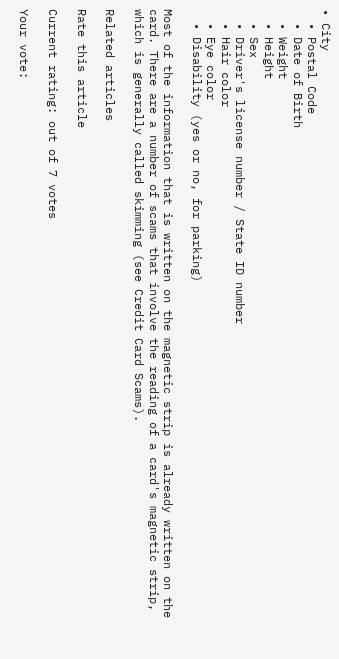• City
  • Postal Code
  • Date of Birth
  • Weight
  • Height
  • Sex
  • Driver's license number / State ID number
  • Hair color
  • Eye color
  • Disability (yes or no, for parking)

Most of the information that is written on the magnetic strip is already written on the card. There are a number of scams that involve the reading of a card's magnetic strip, which is generally called skimming (see Credit Card Scams).

Related articles

Rate this article

Current rating: out of 7 votes

Your vote: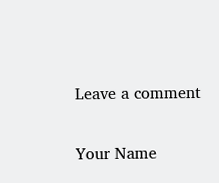Leave a comment

Your Name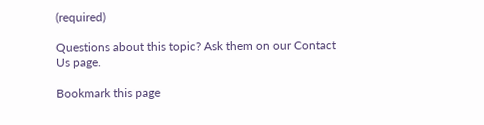(required)

Questions about this topic? Ask them on our Contact Us page.

Bookmark this page